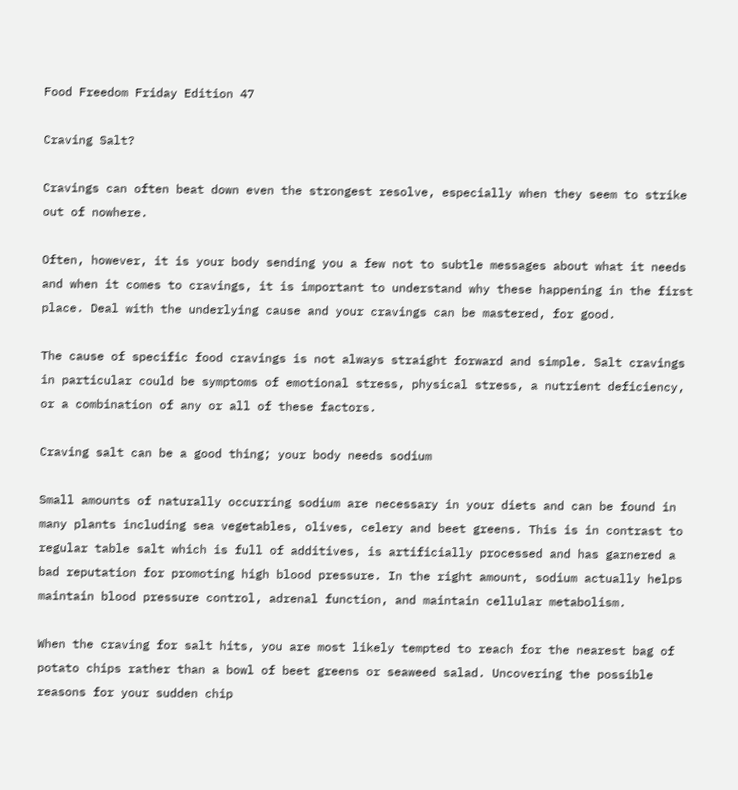Food Freedom Friday Edition 47

Craving Salt?

Cravings can often beat down even the strongest resolve, especially when they seem to strike out of nowhere.

Often, however, it is your body sending you a few not to subtle messages about what it needs and when it comes to cravings, it is important to understand why these happening in the first place. Deal with the underlying cause and your cravings can be mastered, for good.

The cause of specific food cravings is not always straight forward and simple. Salt cravings in particular could be symptoms of emotional stress, physical stress, a nutrient deficiency, or a combination of any or all of these factors.

Craving salt can be a good thing; your body needs sodium

Small amounts of naturally occurring sodium are necessary in your diets and can be found in many plants including sea vegetables, olives, celery and beet greens. This is in contrast to regular table salt which is full of additives, is artificially processed and has garnered a bad reputation for promoting high blood pressure. In the right amount, sodium actually helps maintain blood pressure control, adrenal function, and maintain cellular metabolism.

When the craving for salt hits, you are most likely tempted to reach for the nearest bag of potato chips rather than a bowl of beet greens or seaweed salad. Uncovering the possible reasons for your sudden chip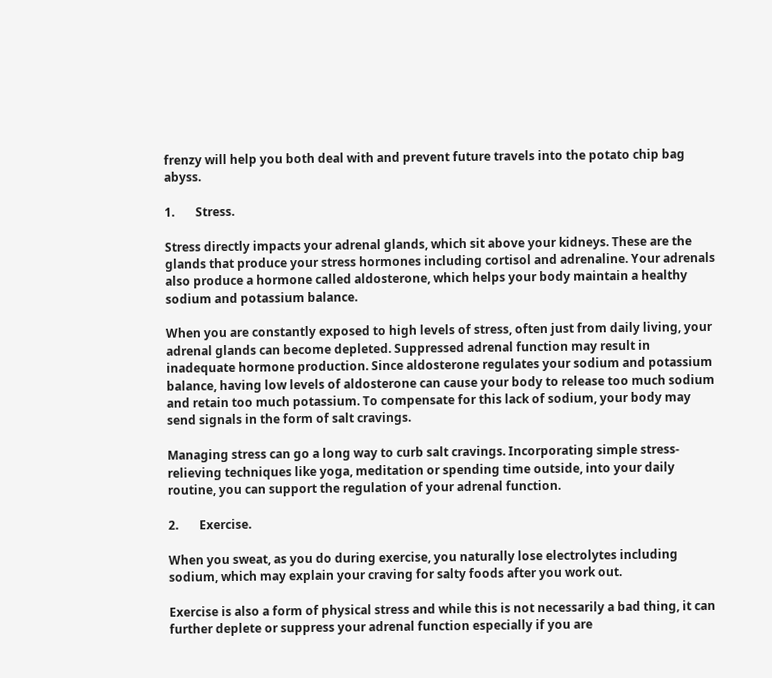frenzy will help you both deal with and prevent future travels into the potato chip bag abyss.

1.       Stress.

Stress directly impacts your adrenal glands, which sit above your kidneys. These are the glands that produce your stress hormones including cortisol and adrenaline. Your adrenals also produce a hormone called aldosterone, which helps your body maintain a healthy sodium and potassium balance.

When you are constantly exposed to high levels of stress, often just from daily living, your adrenal glands can become depleted. Suppressed adrenal function may result in inadequate hormone production. Since aldosterone regulates your sodium and potassium balance, having low levels of aldosterone can cause your body to release too much sodium and retain too much potassium. To compensate for this lack of sodium, your body may send signals in the form of salt cravings.

Managing stress can go a long way to curb salt cravings. Incorporating simple stress-relieving techniques like yoga, meditation or spending time outside, into your daily routine, you can support the regulation of your adrenal function.

2.       Exercise.

When you sweat, as you do during exercise, you naturally lose electrolytes including sodium, which may explain your craving for salty foods after you work out.

Exercise is also a form of physical stress and while this is not necessarily a bad thing, it can further deplete or suppress your adrenal function especially if you are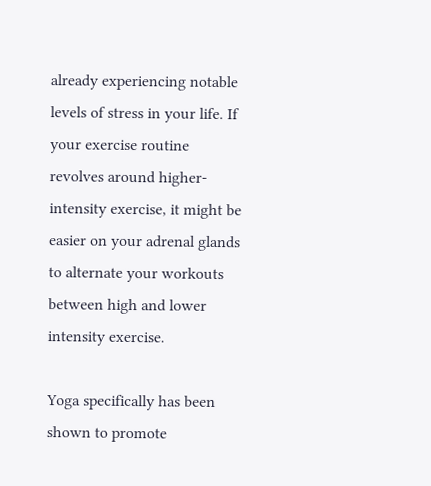already experiencing notable levels of stress in your life. If your exercise routine revolves around higher-intensity exercise, it might be easier on your adrenal glands to alternate your workouts between high and lower intensity exercise.

Yoga specifically has been shown to promote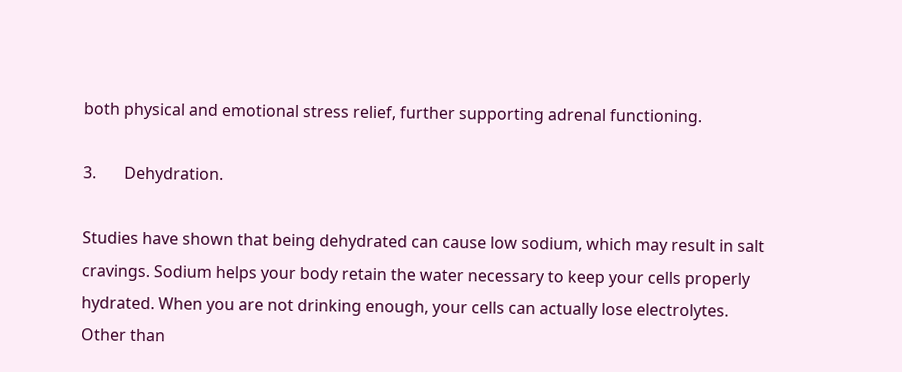both physical and emotional stress relief, further supporting adrenal functioning.

3.       Dehydration.

Studies have shown that being dehydrated can cause low sodium, which may result in salt cravings. Sodium helps your body retain the water necessary to keep your cells properly hydrated. When you are not drinking enough, your cells can actually lose electrolytes. Other than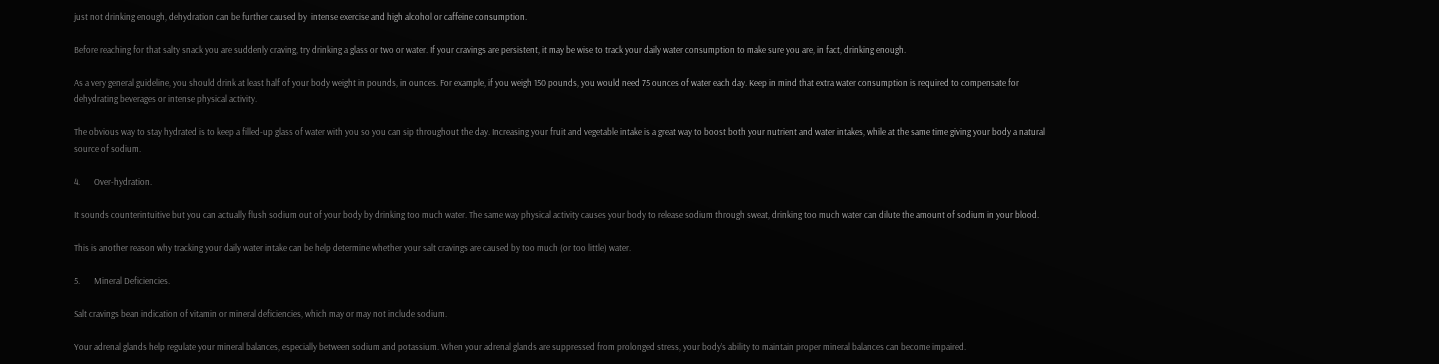just not drinking enough, dehydration can be further caused by  intense exercise and high alcohol or caffeine consumption.

Before reaching for that salty snack you are suddenly craving, try drinking a glass or two or water. If your cravings are persistent, it may be wise to track your daily water consumption to make sure you are, in fact, drinking enough.

As a very general guideline, you should drink at least half of your body weight in pounds, in ounces. For example, if you weigh 150 pounds, you would need 75 ounces of water each day. Keep in mind that extra water consumption is required to compensate for dehydrating beverages or intense physical activity.

The obvious way to stay hydrated is to keep a filled-up glass of water with you so you can sip throughout the day. Increasing your fruit and vegetable intake is a great way to boost both your nutrient and water intakes, while at the same time giving your body a natural source of sodium.

4.       Over-hydration.

It sounds counterintuitive but you can actually flush sodium out of your body by drinking too much water. The same way physical activity causes your body to release sodium through sweat, drinking too much water can dilute the amount of sodium in your blood.

This is another reason why tracking your daily water intake can be help determine whether your salt cravings are caused by too much (or too little) water.

5.       Mineral Deficiencies.

Salt cravings bean indication of vitamin or mineral deficiencies, which may or may not include sodium.

Your adrenal glands help regulate your mineral balances, especially between sodium and potassium. When your adrenal glands are suppressed from prolonged stress, your body’s ability to maintain proper mineral balances can become impaired.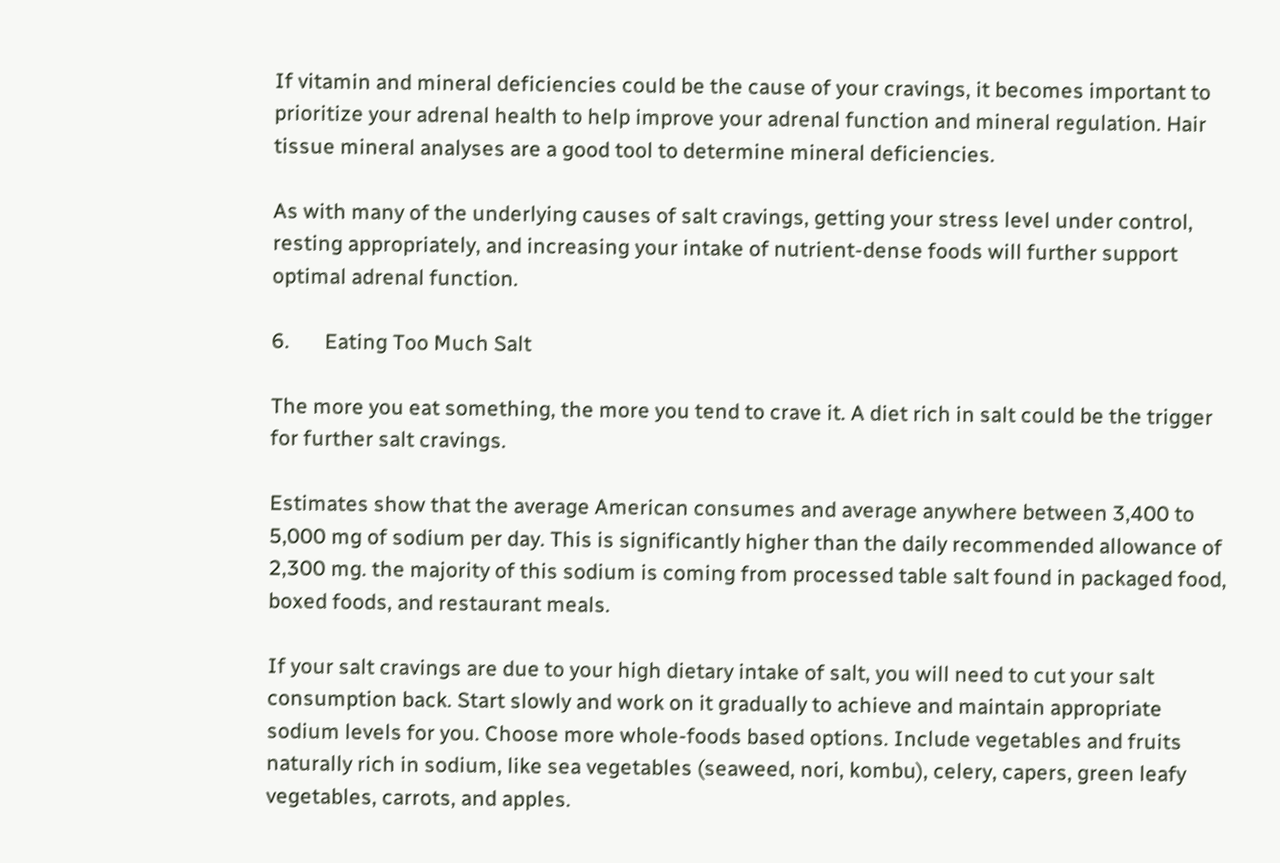If vitamin and mineral deficiencies could be the cause of your cravings, it becomes important to prioritize your adrenal health to help improve your adrenal function and mineral regulation. Hair tissue mineral analyses are a good tool to determine mineral deficiencies.

As with many of the underlying causes of salt cravings, getting your stress level under control, resting appropriately, and increasing your intake of nutrient-dense foods will further support optimal adrenal function.

6.       Eating Too Much Salt

The more you eat something, the more you tend to crave it. A diet rich in salt could be the trigger for further salt cravings.

Estimates show that the average American consumes and average anywhere between 3,400 to 5,000 mg of sodium per day. This is significantly higher than the daily recommended allowance of 2,300 mg. the majority of this sodium is coming from processed table salt found in packaged food, boxed foods, and restaurant meals.

If your salt cravings are due to your high dietary intake of salt, you will need to cut your salt consumption back. Start slowly and work on it gradually to achieve and maintain appropriate sodium levels for you. Choose more whole-foods based options. Include vegetables and fruits naturally rich in sodium, like sea vegetables (seaweed, nori, kombu), celery, capers, green leafy vegetables, carrots, and apples.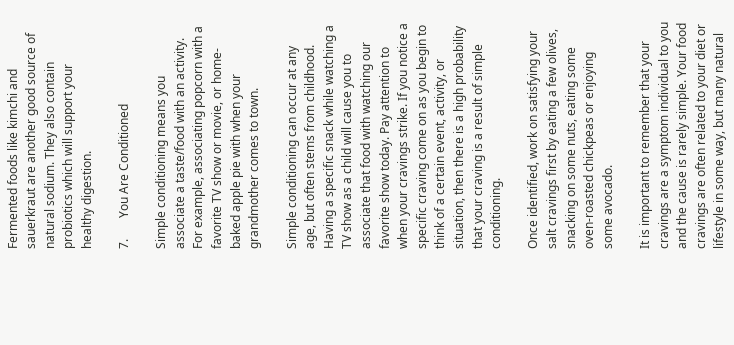Fermented foods like kimchi and sauerkraut are another good source of natural sodium. They also contain probiotics which will support your healthy digestion.

7.       You Are Conditioned

Simple conditioning means you associate a taste/food with an activity. For example, associating popcorn with a favorite TV show or movie, or home-baked apple pie with when your grandmother comes to town.

Simple conditioning can occur at any age, but often stems from childhood.  Having a specific snack while watching a TV show as a child will cause you to associate that food with watching our favorite show today. Pay attention to when your cravings strike. If you notice a specific craving come on as you begin to think of a certain event, activity, or situation, then there is a high probability that your craving is a result of simple conditioning.

Once identified, work on satisfying your salt cravings first by eating a few olives, snacking on some nuts, eating some oven-roasted chickpeas or enjoying some avocado.

It is important to remember that your cravings are a symptom individual to you and the cause is rarely simple. Your food cravings are often related to your diet or lifestyle in some way, but many natural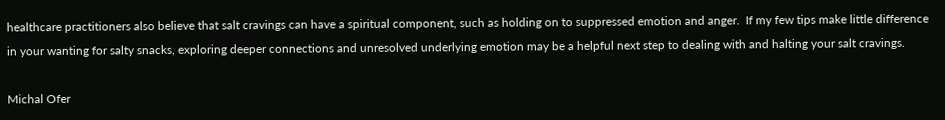healthcare practitioners also believe that salt cravings can have a spiritual component, such as holding on to suppressed emotion and anger.  If my few tips make little difference in your wanting for salty snacks, exploring deeper connections and unresolved underlying emotion may be a helpful next step to dealing with and halting your salt cravings.

Michal Ofer